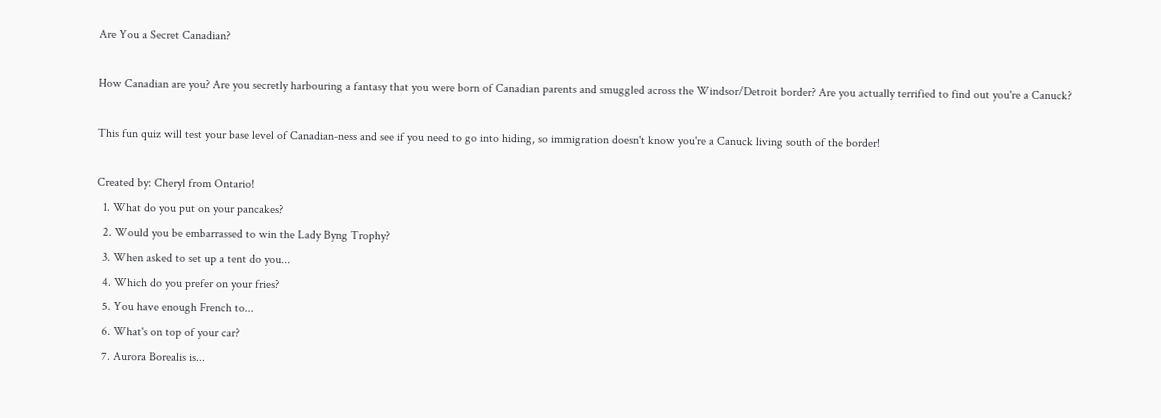Are You a Secret Canadian?

How Canadian are you? Are you secretly harbouring a fantasy that you were born of Canadian parents and smuggled across the Windsor/Detroit border? Are you actually terrified to find out you're a Canuck?

This fun quiz will test your base level of Canadian-ness and see if you need to go into hiding, so immigration doesn't know you're a Canuck living south of the border!

Created by: Cheryl from Ontario!
  1. What do you put on your pancakes?
  2. Would you be embarrassed to win the Lady Byng Trophy?
  3. When asked to set up a tent do you...
  4. Which do you prefer on your fries?
  5. You have enough French to...
  6. What's on top of your car?
  7. Aurora Borealis is...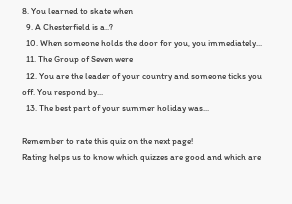8. You learned to skate when
  9. A Chesterfield is a..?
  10. When someone holds the door for you, you immediately...
  11. The Group of Seven were
  12. You are the leader of your country and someone ticks you off. You respond by...
  13. The best part of your summer holiday was...

Remember to rate this quiz on the next page!
Rating helps us to know which quizzes are good and which are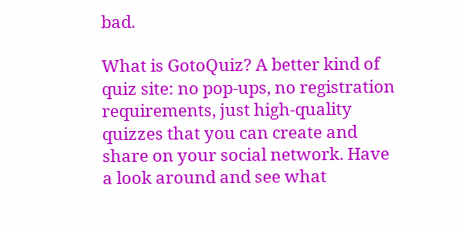bad.

What is GotoQuiz? A better kind of quiz site: no pop-ups, no registration requirements, just high-quality quizzes that you can create and share on your social network. Have a look around and see what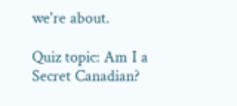we're about.

Quiz topic: Am I a Secret Canadian?